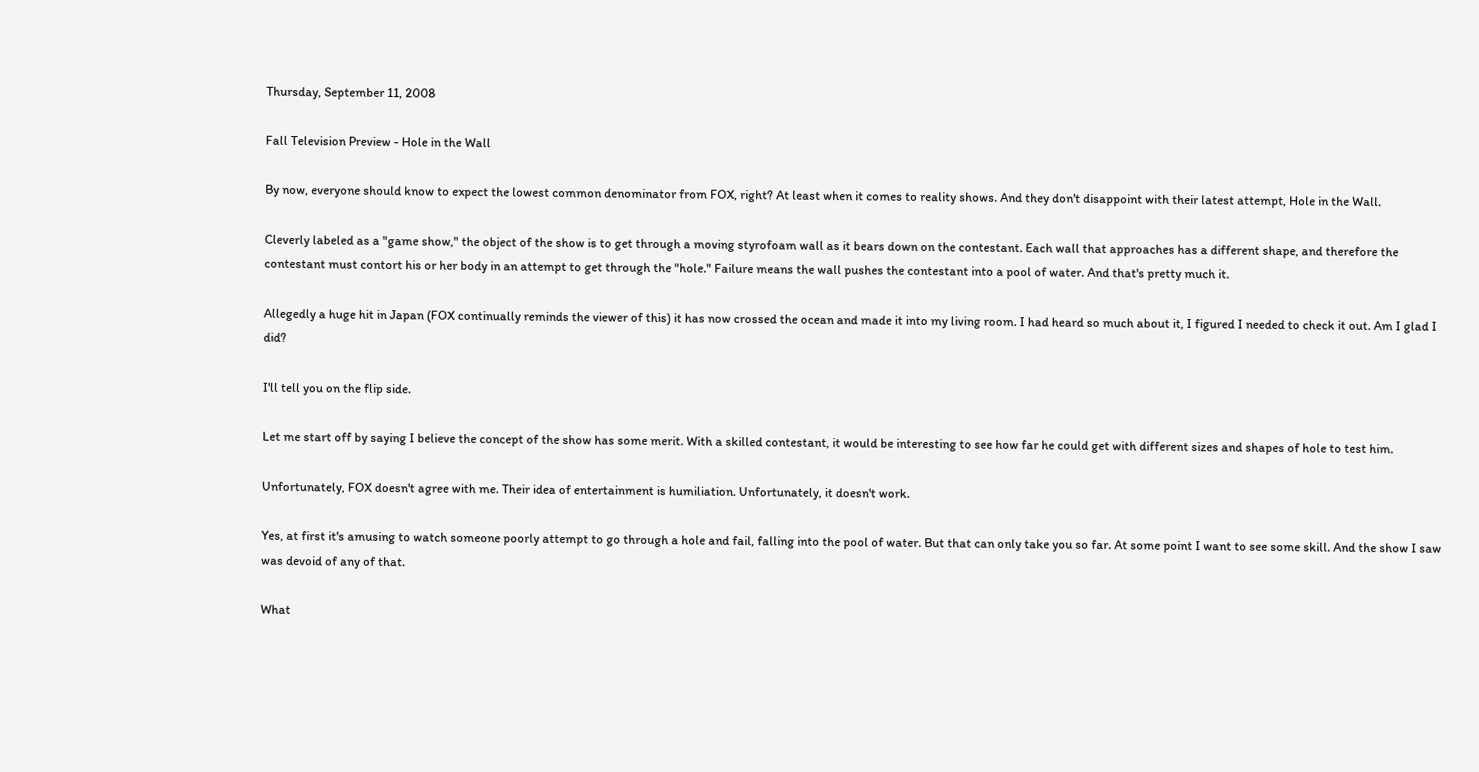Thursday, September 11, 2008

Fall Television Preview - Hole in the Wall

By now, everyone should know to expect the lowest common denominator from FOX, right? At least when it comes to reality shows. And they don't disappoint with their latest attempt, Hole in the Wall.

Cleverly labeled as a "game show," the object of the show is to get through a moving styrofoam wall as it bears down on the contestant. Each wall that approaches has a different shape, and therefore the contestant must contort his or her body in an attempt to get through the "hole." Failure means the wall pushes the contestant into a pool of water. And that's pretty much it.

Allegedly a huge hit in Japan (FOX continually reminds the viewer of this) it has now crossed the ocean and made it into my living room. I had heard so much about it, I figured I needed to check it out. Am I glad I did?

I'll tell you on the flip side.

Let me start off by saying I believe the concept of the show has some merit. With a skilled contestant, it would be interesting to see how far he could get with different sizes and shapes of hole to test him.

Unfortunately, FOX doesn't agree with me. Their idea of entertainment is humiliation. Unfortunately, it doesn't work.

Yes, at first it's amusing to watch someone poorly attempt to go through a hole and fail, falling into the pool of water. But that can only take you so far. At some point I want to see some skill. And the show I saw was devoid of any of that.

What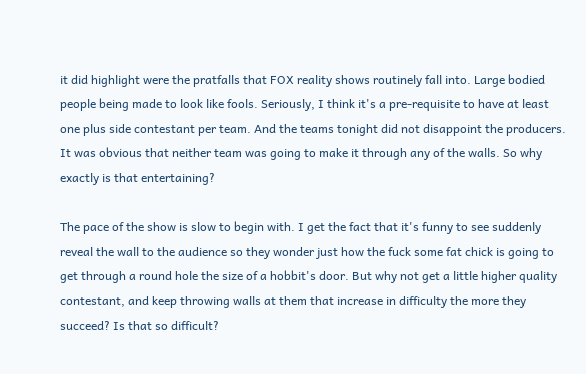it did highlight were the pratfalls that FOX reality shows routinely fall into. Large bodied people being made to look like fools. Seriously, I think it's a pre-requisite to have at least one plus side contestant per team. And the teams tonight did not disappoint the producers. It was obvious that neither team was going to make it through any of the walls. So why exactly is that entertaining?

The pace of the show is slow to begin with. I get the fact that it's funny to see suddenly reveal the wall to the audience so they wonder just how the fuck some fat chick is going to get through a round hole the size of a hobbit's door. But why not get a little higher quality contestant, and keep throwing walls at them that increase in difficulty the more they succeed? Is that so difficult?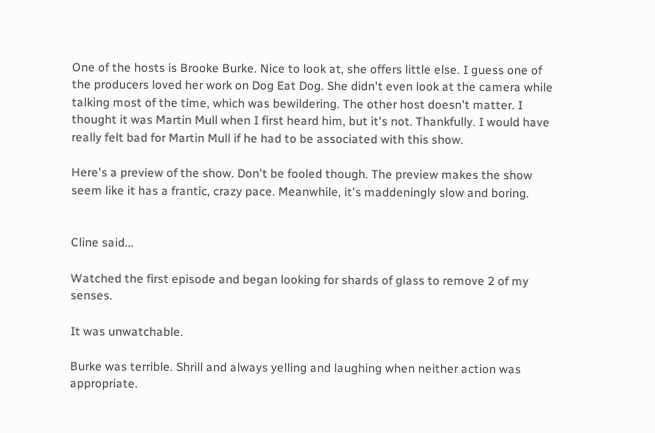One of the hosts is Brooke Burke. Nice to look at, she offers little else. I guess one of the producers loved her work on Dog Eat Dog. She didn't even look at the camera while talking most of the time, which was bewildering. The other host doesn't matter. I thought it was Martin Mull when I first heard him, but it's not. Thankfully. I would have really felt bad for Martin Mull if he had to be associated with this show.

Here's a preview of the show. Don't be fooled though. The preview makes the show seem like it has a frantic, crazy pace. Meanwhile, it's maddeningly slow and boring.


Cline said...

Watched the first episode and began looking for shards of glass to remove 2 of my senses.

It was unwatchable.

Burke was terrible. Shrill and always yelling and laughing when neither action was appropriate.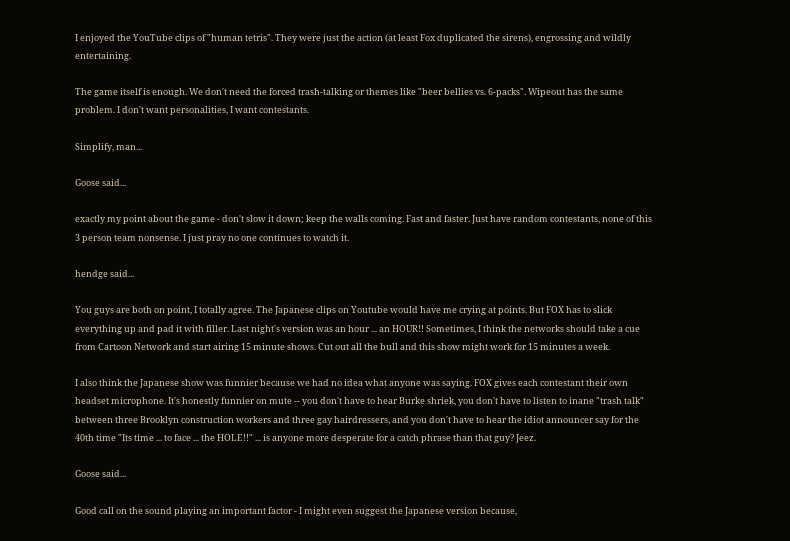I enjoyed the YouTube clips of "human tetris". They were just the action (at least Fox duplicated the sirens), engrossing and wildly entertaining.

The game itself is enough. We don't need the forced trash-talking or themes like "beer bellies vs. 6-packs". Wipeout has the same problem. I don't want personalities, I want contestants.

Simplify, man...

Goose said...

exactly my point about the game - don't slow it down; keep the walls coming. Fast and faster. Just have random contestants, none of this 3 person team nonsense. I just pray no one continues to watch it.

hendge said...

You guys are both on point, I totally agree. The Japanese clips on Youtube would have me crying at points. But FOX has to slick everything up and pad it with filler. Last night's version was an hour ... an HOUR!! Sometimes, I think the networks should take a cue from Cartoon Network and start airing 15 minute shows. Cut out all the bull and this show might work for 15 minutes a week.

I also think the Japanese show was funnier because we had no idea what anyone was saying. FOX gives each contestant their own headset microphone. It's honestly funnier on mute -- you don't have to hear Burke shriek, you don't have to listen to inane "trash talk" between three Brooklyn construction workers and three gay hairdressers, and you don't have to hear the idiot announcer say for the 40th time "Its time ... to face ... the HOLE!!" ... is anyone more desperate for a catch phrase than that guy? Jeez.

Goose said...

Good call on the sound playing an important factor - I might even suggest the Japanese version because,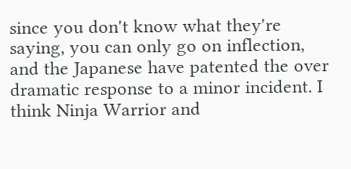since you don't know what they're saying, you can only go on inflection, and the Japanese have patented the over dramatic response to a minor incident. I think Ninja Warrior and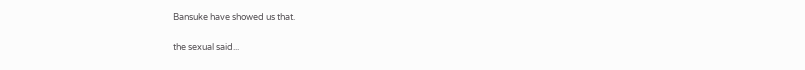Bansuke have showed us that.

the sexual said...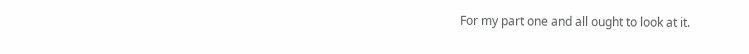For my part one and all ought to look at it.